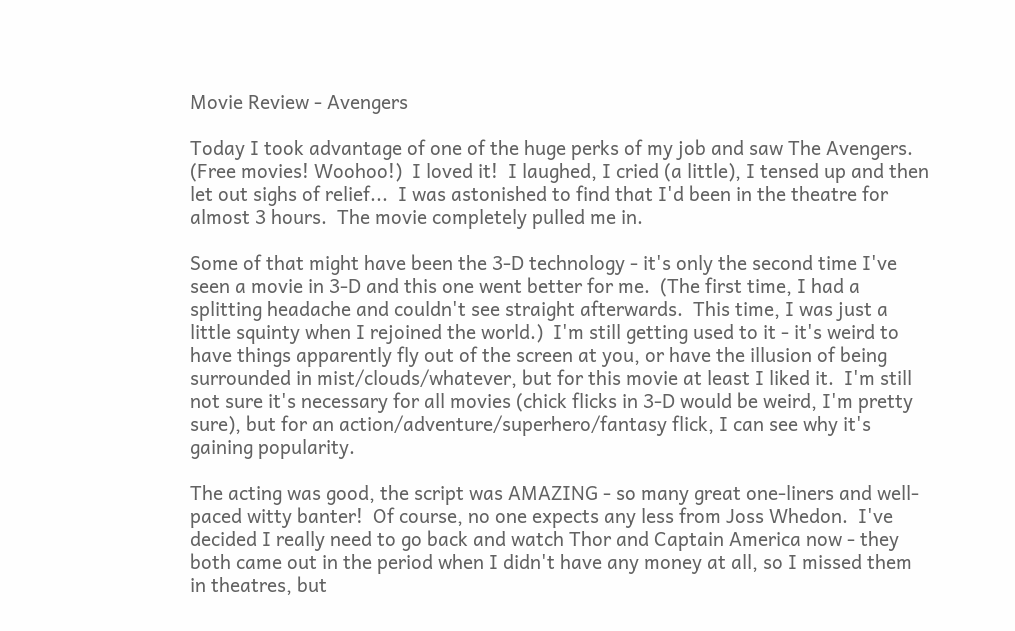Movie Review - Avengers

Today I took advantage of one of the huge perks of my job and saw The Avengers.  (Free movies! Woohoo!)  I loved it!  I laughed, I cried (a little), I tensed up and then let out sighs of relief...  I was astonished to find that I'd been in the theatre for almost 3 hours.  The movie completely pulled me in.

Some of that might have been the 3-D technology - it's only the second time I've seen a movie in 3-D and this one went better for me.  (The first time, I had a splitting headache and couldn't see straight afterwards.  This time, I was just a little squinty when I rejoined the world.)  I'm still getting used to it - it's weird to have things apparently fly out of the screen at you, or have the illusion of being surrounded in mist/clouds/whatever, but for this movie at least I liked it.  I'm still not sure it's necessary for all movies (chick flicks in 3-D would be weird, I'm pretty sure), but for an action/adventure/superhero/fantasy flick, I can see why it's gaining popularity.

The acting was good, the script was AMAZING - so many great one-liners and well-paced witty banter!  Of course, no one expects any less from Joss Whedon.  I've decided I really need to go back and watch Thor and Captain America now - they both came out in the period when I didn't have any money at all, so I missed them in theatres, but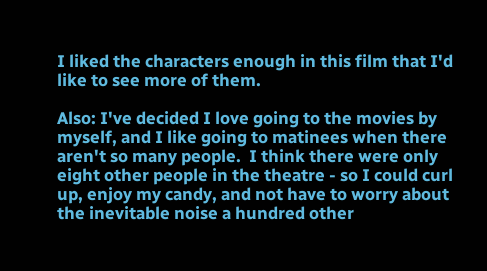I liked the characters enough in this film that I'd like to see more of them.

Also: I've decided I love going to the movies by myself, and I like going to matinees when there aren't so many people.  I think there were only eight other people in the theatre - so I could curl up, enjoy my candy, and not have to worry about the inevitable noise a hundred other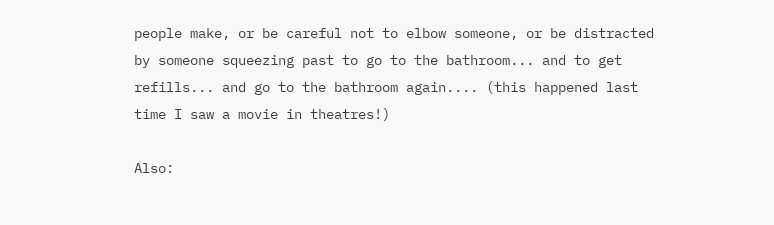people make, or be careful not to elbow someone, or be distracted by someone squeezing past to go to the bathroom... and to get refills... and go to the bathroom again.... (this happened last time I saw a movie in theatres!)

Also: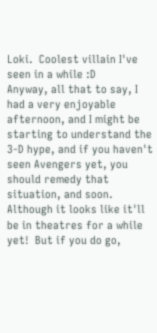Loki.  Coolest villain I've seen in a while :D
Anyway, all that to say, I had a very enjoyable afternoon, and I might be starting to understand the 3-D hype, and if you haven't seen Avengers yet, you should remedy that situation, and soon.  Although it looks like it'll be in theatres for a while yet!  But if you do go,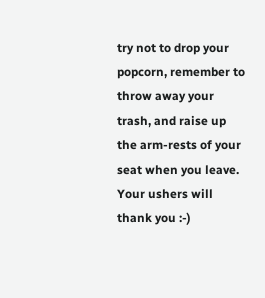try not to drop your popcorn, remember to throw away your trash, and raise up the arm-rests of your seat when you leave.  Your ushers will thank you :-)